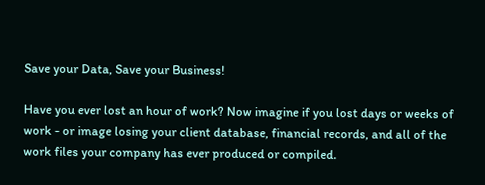Save your Data, Save your Business!

Have you ever lost an hour of work? Now imagine if you lost days or weeks of work - or image losing your client database, financial records, and all of the work files your company has ever produced or compiled.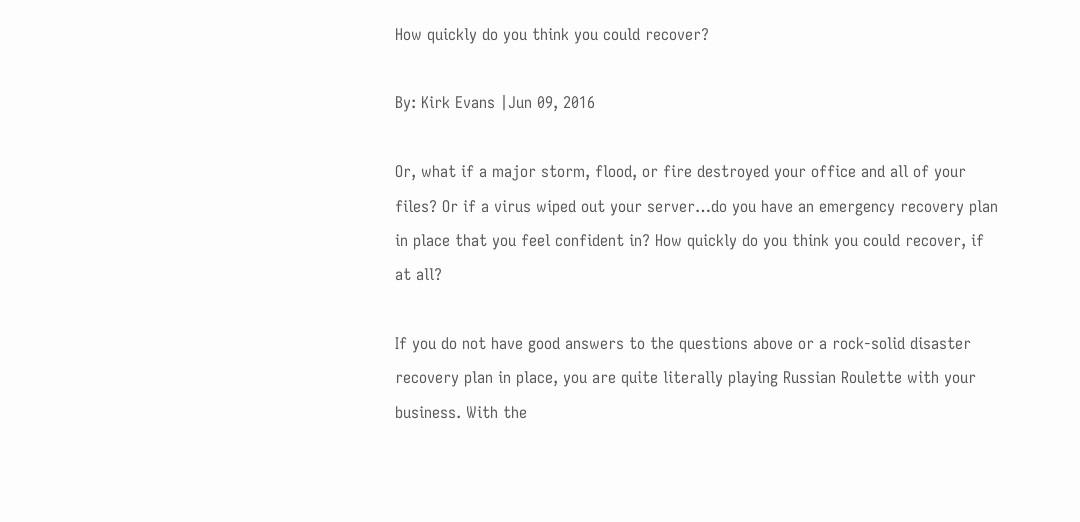How quickly do you think you could recover?

By: Kirk Evans |Jun 09, 2016

Or, what if a major storm, flood, or fire destroyed your office and all of your files? Or if a virus wiped out your server…do you have an emergency recovery plan in place that you feel confident in? How quickly do you think you could recover, if at all?

If you do not have good answers to the questions above or a rock-solid disaster recovery plan in place, you are quite literally playing Russian Roulette with your business. With the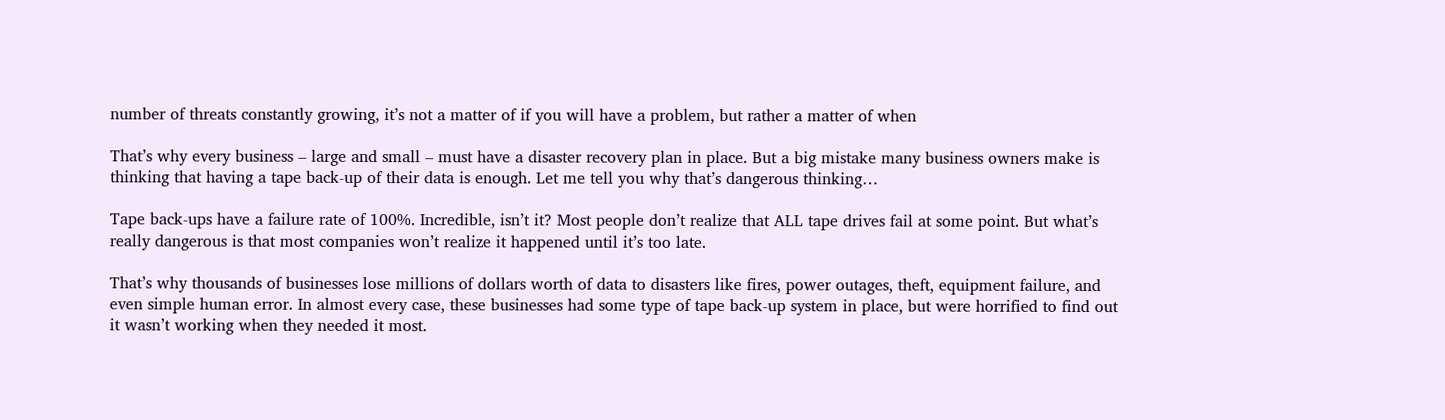number of threats constantly growing, it’s not a matter of if you will have a problem, but rather a matter of when

That’s why every business – large and small – must have a disaster recovery plan in place. But a big mistake many business owners make is thinking that having a tape back-up of their data is enough. Let me tell you why that’s dangerous thinking…

Tape back-ups have a failure rate of 100%. Incredible, isn’t it? Most people don’t realize that ALL tape drives fail at some point. But what’s really dangerous is that most companies won’t realize it happened until it’s too late.

That’s why thousands of businesses lose millions of dollars worth of data to disasters like fires, power outages, theft, equipment failure, and even simple human error. In almost every case, these businesses had some type of tape back-up system in place, but were horrified to find out it wasn’t working when they needed it most.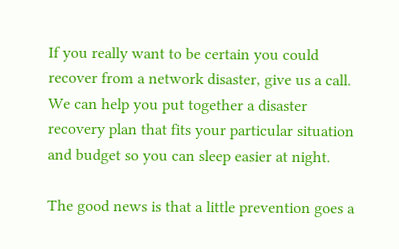If you really want to be certain you could recover from a network disaster, give us a call. We can help you put together a disaster recovery plan that fits your particular situation and budget so you can sleep easier at night.

The good news is that a little prevention goes a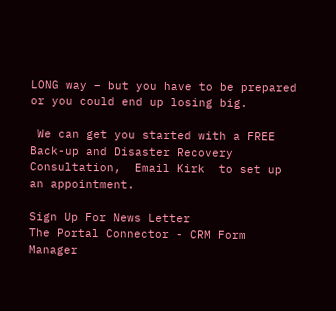LONG way – but you have to be prepared or you could end up losing big.

 We can get you started with a FREE Back-up and Disaster Recovery Consultation,  Email Kirk  to set up an appointment.

Sign Up For News Letter
The Portal Connector - CRM Form Manager